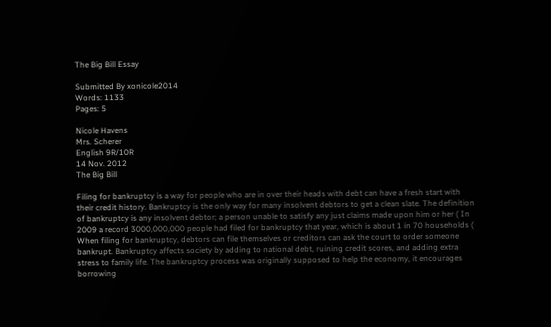The Big Bill Essay

Submitted By xonicole2014
Words: 1133
Pages: 5

Nicole Havens
Mrs. Scherer
English 9R/10R
14 Nov. 2012
The Big Bill

Filing for bankruptcy is a way for people who are in over their heads with debt can have a fresh start with their credit history. Bankruptcy is the only way for many insolvent debtors to get a clean slate. The definition of bankruptcy is any insolvent debtor; a person unable to satisfy any just claims made upon him or her ( In 2009 a record 3000,000,000 people had filed for bankruptcy that year, which is about 1 in 70 households ( When filing for bankruptcy, debtors can file themselves or creditors can ask the court to order someone bankrupt. Bankruptcy affects society by adding to national debt, ruining credit scores, and adding extra stress to family life. The bankruptcy process was originally supposed to help the economy, it encourages borrowing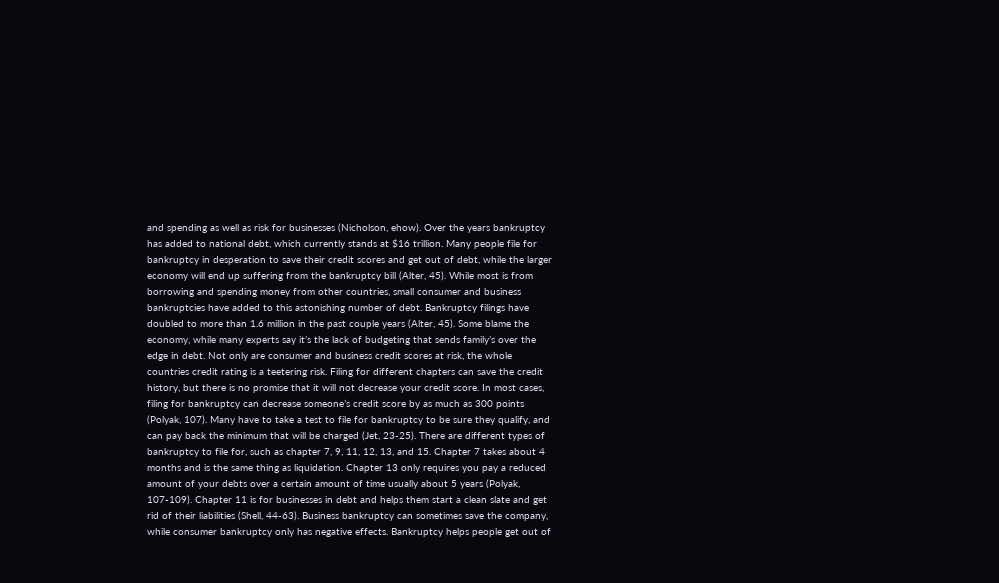and spending as well as risk for businesses (Nicholson, ehow). Over the years bankruptcy has added to national debt, which currently stands at $16 trillion. Many people file for bankruptcy in desperation to save their credit scores and get out of debt, while the larger economy will end up suffering from the bankruptcy bill (Alter, 45). While most is from borrowing and spending money from other countries, small consumer and business bankruptcies have added to this astonishing number of debt. Bankruptcy filings have doubled to more than 1.6 million in the past couple years (Alter, 45). Some blame the economy, while many experts say it’s the lack of budgeting that sends family’s over the edge in debt. Not only are consumer and business credit scores at risk, the whole countries credit rating is a teetering risk. Filing for different chapters can save the credit history, but there is no promise that it will not decrease your credit score. In most cases, filing for bankruptcy can decrease someone’s credit score by as much as 300 points (Polyak, 107). Many have to take a test to file for bankruptcy to be sure they qualify, and can pay back the minimum that will be charged (Jet, 23-25). There are different types of bankruptcy to file for, such as chapter 7, 9, 11, 12, 13, and 15. Chapter 7 takes about 4 months and is the same thing as liquidation. Chapter 13 only requires you pay a reduced amount of your debts over a certain amount of time usually about 5 years (Polyak, 107-109). Chapter 11 is for businesses in debt and helps them start a clean slate and get rid of their liabilities (Shell, 44-63). Business bankruptcy can sometimes save the company, while consumer bankruptcy only has negative effects. Bankruptcy helps people get out of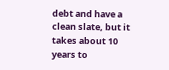debt and have a clean slate, but it takes about 10 years to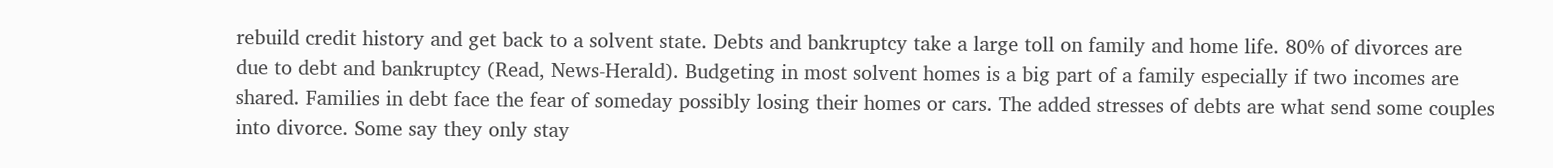rebuild credit history and get back to a solvent state. Debts and bankruptcy take a large toll on family and home life. 80% of divorces are due to debt and bankruptcy (Read, News-Herald). Budgeting in most solvent homes is a big part of a family especially if two incomes are shared. Families in debt face the fear of someday possibly losing their homes or cars. The added stresses of debts are what send some couples into divorce. Some say they only stay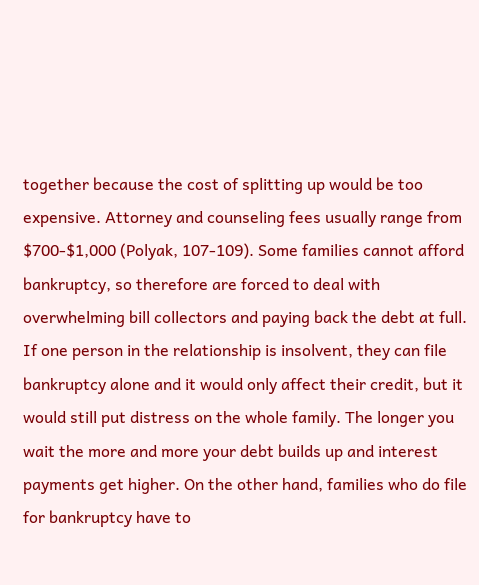together because the cost of splitting up would be too expensive. Attorney and counseling fees usually range from $700-$1,000 (Polyak, 107-109). Some families cannot afford bankruptcy, so therefore are forced to deal with overwhelming bill collectors and paying back the debt at full. If one person in the relationship is insolvent, they can file bankruptcy alone and it would only affect their credit, but it would still put distress on the whole family. The longer you wait the more and more your debt builds up and interest payments get higher. On the other hand, families who do file for bankruptcy have to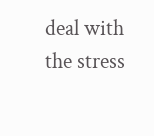deal with the stress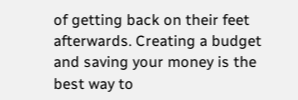of getting back on their feet afterwards. Creating a budget and saving your money is the best way to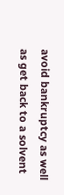avoid bankruptcy as well as get back to a solvent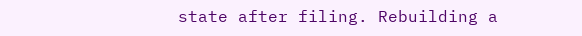state after filing. Rebuilding a